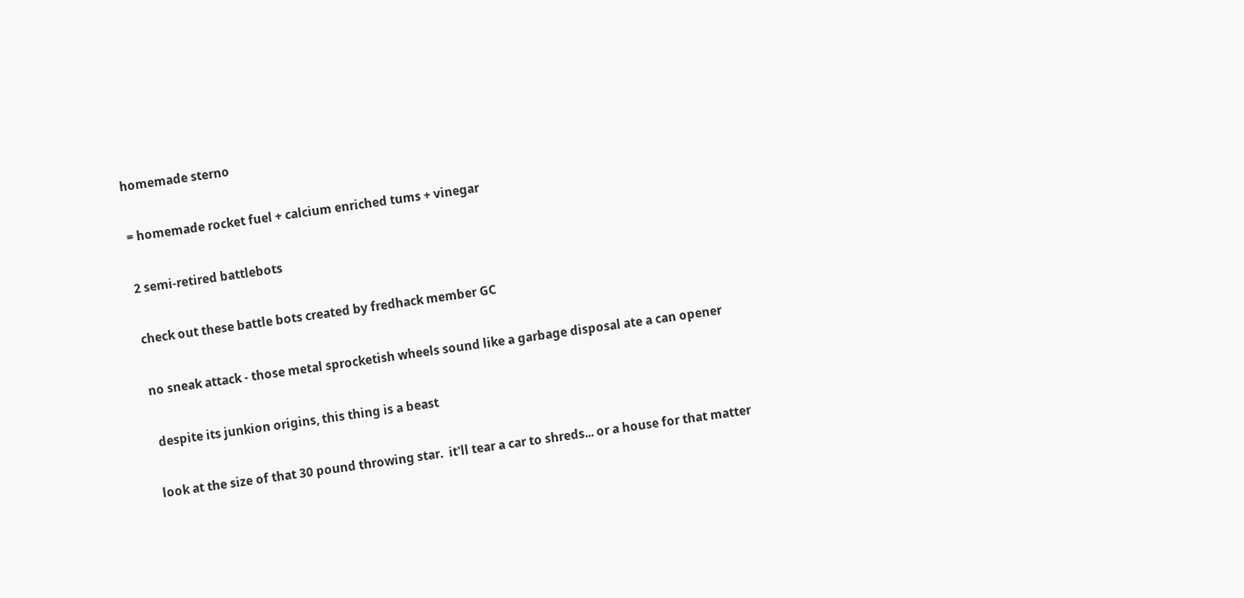homemade sterno

= homemade rocket fuel + calcium enriched tums + vinegar

2 semi-retired battlebots

check out these battle bots created by fredhack member GC

no sneak attack - those metal sprocketish wheels sound like a garbage disposal ate a can opener

 despite its junkion origins, this thing is a beast

look at the size of that 30 pound throwing star.  it'll tear a car to shreds... or a house for that matter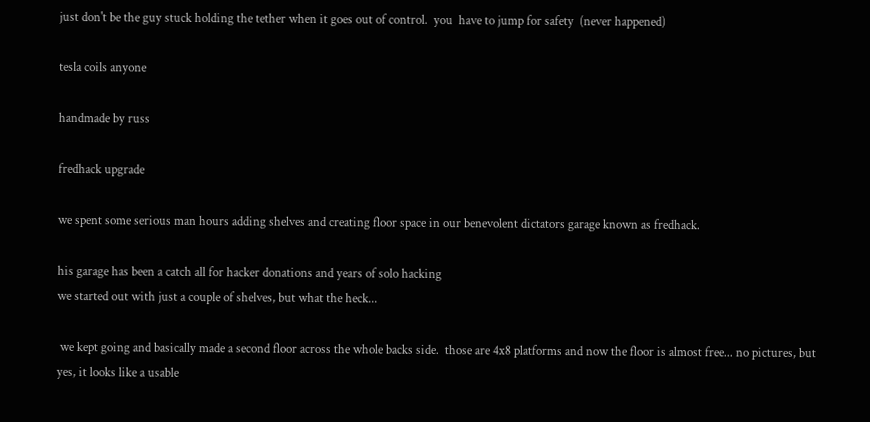just don't be the guy stuck holding the tether when it goes out of control.  you  have to jump for safety  (never happened)

tesla coils anyone

handmade by russ

fredhack upgrade

we spent some serious man hours adding shelves and creating floor space in our benevolent dictators garage known as fredhack.

his garage has been a catch all for hacker donations and years of solo hacking
we started out with just a couple of shelves, but what the heck...

 we kept going and basically made a second floor across the whole backs side.  those are 4x8 platforms and now the floor is almost free... no pictures, but yes, it looks like a usable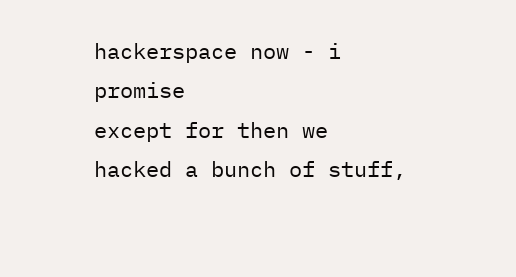hackerspace now - i promise
except for then we hacked a bunch of stuff,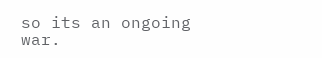so its an ongoing war.